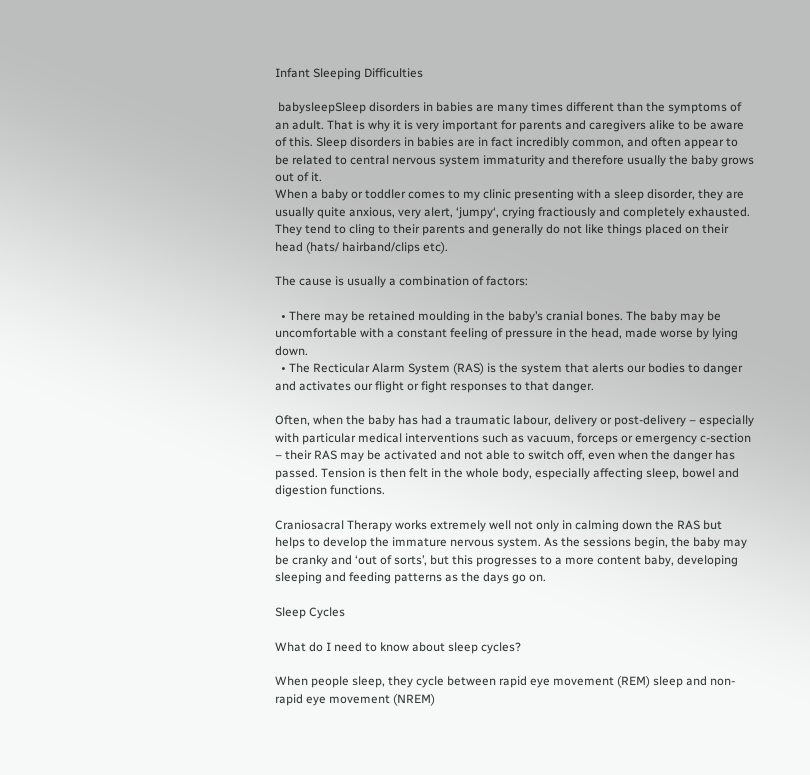Infant Sleeping Difficulties

 babysleepSleep disorders in babies are many times different than the symptoms of an adult. That is why it is very important for parents and caregivers alike to be aware of this. Sleep disorders in babies are in fact incredibly common, and often appear to be related to central nervous system immaturity and therefore usually the baby grows out of it.
When a baby or toddler comes to my clinic presenting with a sleep disorder, they are usually quite anxious, very alert, ‘jumpy‘, crying fractiously and completely exhausted. They tend to cling to their parents and generally do not like things placed on their head (hats/ hairband/clips etc).

The cause is usually a combination of factors:

  • There may be retained moulding in the baby’s cranial bones. The baby may be uncomfortable with a constant feeling of pressure in the head, made worse by lying down.
  • The Recticular Alarm System (RAS) is the system that alerts our bodies to danger and activates our flight or fight responses to that danger.

Often, when the baby has had a traumatic labour, delivery or post-delivery – especially with particular medical interventions such as vacuum, forceps or emergency c-section – their RAS may be activated and not able to switch off, even when the danger has passed. Tension is then felt in the whole body, especially affecting sleep, bowel and digestion functions.

Craniosacral Therapy works extremely well not only in calming down the RAS but helps to develop the immature nervous system. As the sessions begin, the baby may be cranky and ‘out of sorts’, but this progresses to a more content baby, developing sleeping and feeding patterns as the days go on.

Sleep Cycles

What do I need to know about sleep cycles?

When people sleep, they cycle between rapid eye movement (REM) sleep and non-rapid eye movement (NREM)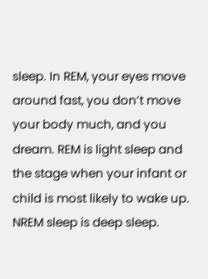sleep. In REM, your eyes move around fast, you don’t move your body much, and you dream. REM is light sleep and the stage when your infant or child is most likely to wake up. NREM sleep is deep sleep.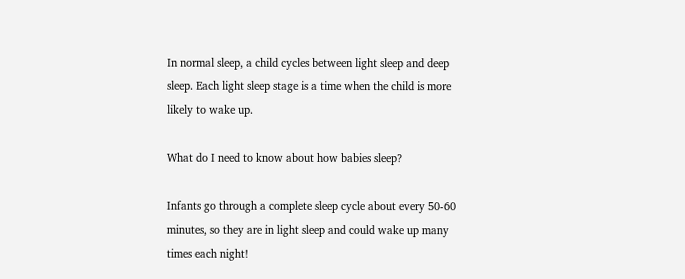In normal sleep, a child cycles between light sleep and deep sleep. Each light sleep stage is a time when the child is more likely to wake up.

What do I need to know about how babies sleep?

Infants go through a complete sleep cycle about every 50-60 minutes, so they are in light sleep and could wake up many times each night!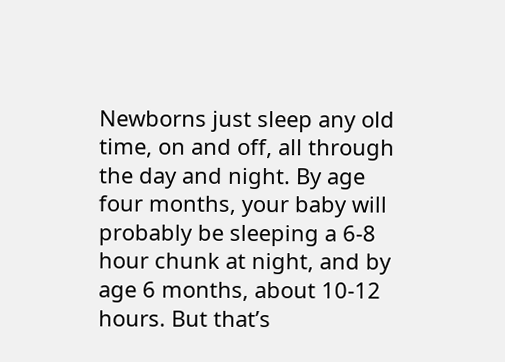Newborns just sleep any old time, on and off, all through the day and night. By age four months, your baby will probably be sleeping a 6-8 hour chunk at night, and by age 6 months, about 10-12 hours. But that’s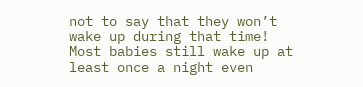not to say that they won’t wake up during that time! Most babies still wake up at least once a night even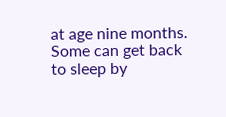at age nine months. Some can get back to sleep by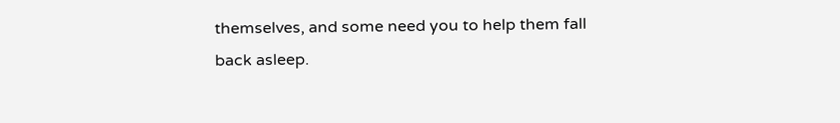themselves, and some need you to help them fall back asleep.